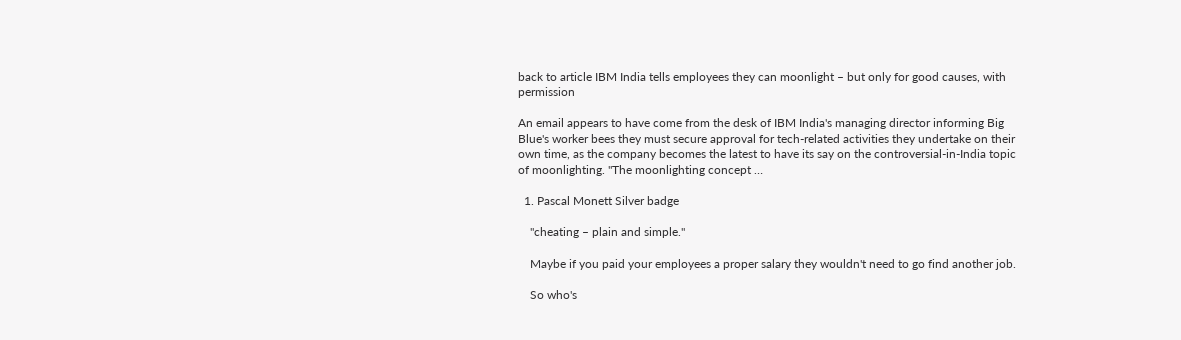back to article IBM India tells employees they can moonlight – but only for good causes, with permission

An email appears to have come from the desk of IBM India's managing director informing Big Blue's worker bees they must secure approval for tech-related activities they undertake on their own time, as the company becomes the latest to have its say on the controversial-in-India topic of moonlighting. "The moonlighting concept …

  1. Pascal Monett Silver badge

    "cheating – plain and simple."

    Maybe if you paid your employees a proper salary they wouldn't need to go find another job.

    So who's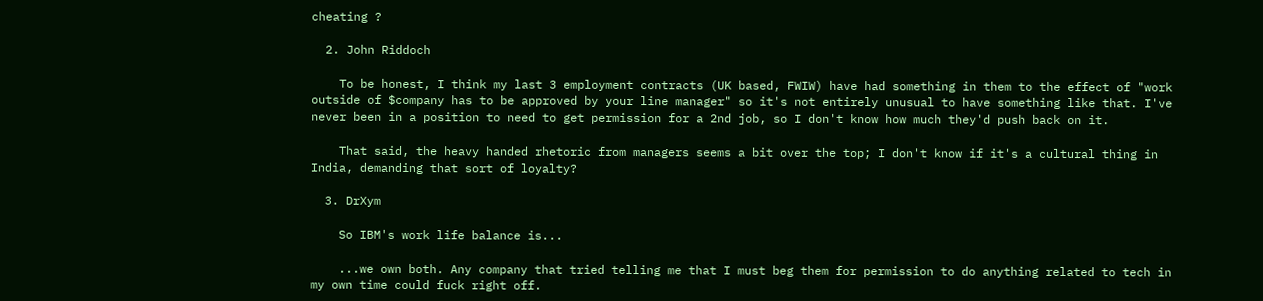cheating ?

  2. John Riddoch

    To be honest, I think my last 3 employment contracts (UK based, FWIW) have had something in them to the effect of "work outside of $company has to be approved by your line manager" so it's not entirely unusual to have something like that. I've never been in a position to need to get permission for a 2nd job, so I don't know how much they'd push back on it.

    That said, the heavy handed rhetoric from managers seems a bit over the top; I don't know if it's a cultural thing in India, demanding that sort of loyalty?

  3. DrXym

    So IBM's work life balance is...

    ...we own both. Any company that tried telling me that I must beg them for permission to do anything related to tech in my own time could fuck right off.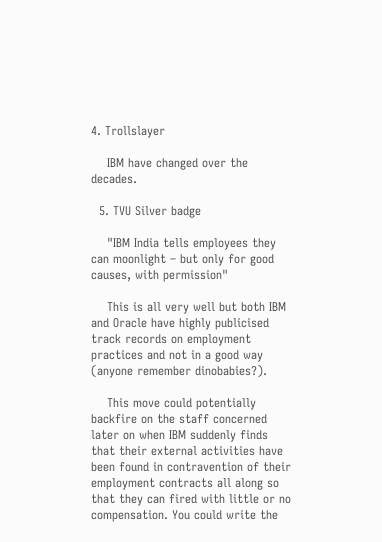4. Trollslayer

    IBM have changed over the decades.

  5. TVU Silver badge

    "IBM India tells employees they can moonlight – but only for good causes, with permission"

    This is all very well but both IBM and Oracle have highly publicised track records on employment practices and not in a good way (anyone remember dinobabies?).

    This move could potentially backfire on the staff concerned later on when IBM suddenly finds that their external activities have been found in contravention of their employment contracts all along so that they can fired with little or no compensation. You could write the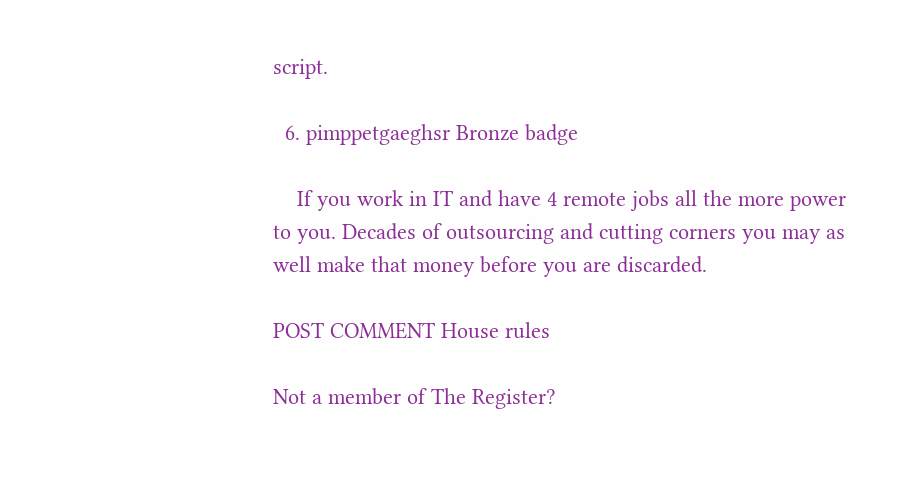script.

  6. pimppetgaeghsr Bronze badge

    If you work in IT and have 4 remote jobs all the more power to you. Decades of outsourcing and cutting corners you may as well make that money before you are discarded.

POST COMMENT House rules

Not a member of The Register?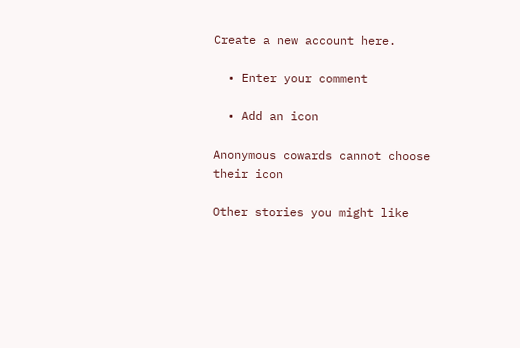Create a new account here.

  • Enter your comment

  • Add an icon

Anonymous cowards cannot choose their icon

Other stories you might like